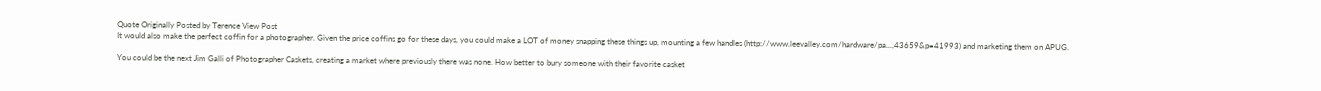Quote Originally Posted by Terence View Post
It would also make the perfect coffin for a photographer. Given the price coffins go for these days, you could make a LOT of money snapping these things up, mounting a few handles (http://www.leevalley.com/hardware/pa...,43659&p=41993) and marketing them on APUG.

You could be the next Jim Galli of Photographer Caskets, creating a market where previously there was none. How better to bury someone with their favorite casket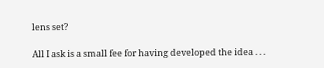lens set?

All I ask is a small fee for having developed the idea . . .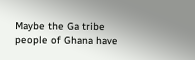Maybe the Ga tribe people of Ghana have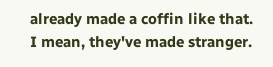already made a coffin like that.
I mean, they've made stranger.